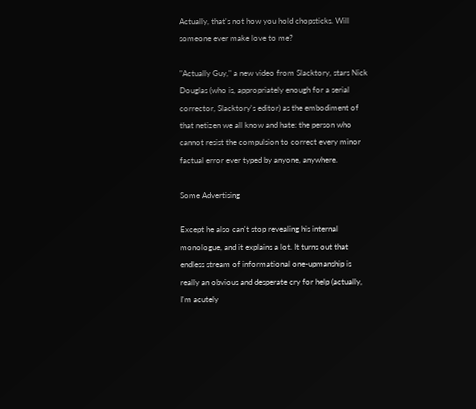Actually, that's not how you hold chopsticks. Will someone ever make love to me?

"Actually Guy," a new video from Slacktory, stars Nick Douglas (who is, appropriately enough for a serial corrector, Slacktory's editor) as the embodiment of that netizen we all know and hate: the person who cannot resist the compulsion to correct every minor factual error ever typed by anyone, anywhere.

Some Advertising

Except he also can't stop revealing his internal monologue, and it explains a lot. It turns out that endless stream of informational one-upmanship is really an obvious and desperate cry for help (actually, I'm acutely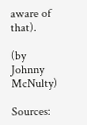aware of that).

(by Johnny McNulty)

Sources: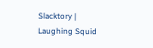Slacktory | Laughing Squid